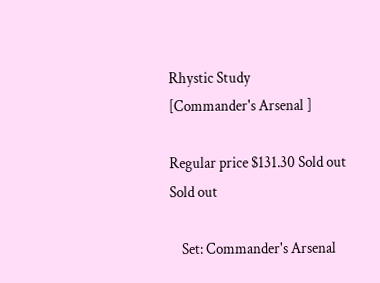Rhystic Study
[Commander's Arsenal ]

Regular price $131.30 Sold out
Sold out

    Set: Commander's Arsenal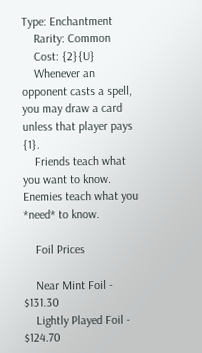Type: Enchantment
    Rarity: Common
    Cost: {2}{U}
    Whenever an opponent casts a spell, you may draw a card unless that player pays {1}.
    Friends teach what you want to know. Enemies teach what you *need* to know.

    Foil Prices

    Near Mint Foil - $131.30
    Lightly Played Foil - $124.70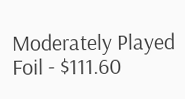Moderately Played Foil - $111.60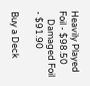Heavily Played Foil - $98.50
    Damaged Foil - $91.90

Buy a Deck